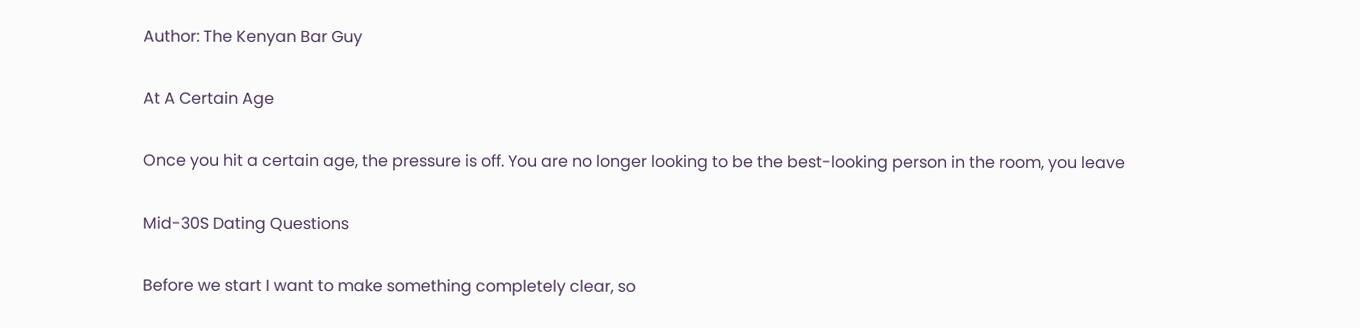Author: The Kenyan Bar Guy

At A Certain Age

Once you hit a certain age, the pressure is off. You are no longer looking to be the best-looking person in the room, you leave

Mid-30S Dating Questions

Before we start I want to make something completely clear, so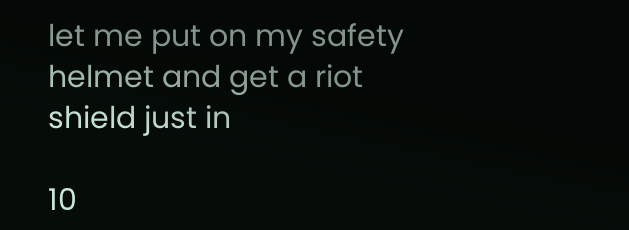let me put on my safety helmet and get a riot shield just in

10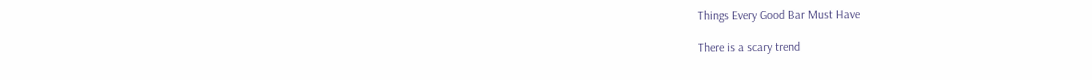Things Every Good Bar Must Have

There is a scary trend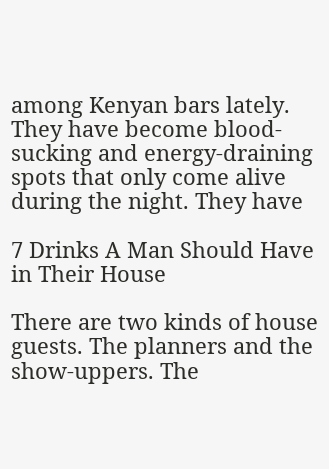among Kenyan bars lately. They have become blood-sucking and energy-draining spots that only come alive during the night. They have

7 Drinks A Man Should Have in Their House

There are two kinds of house guests. The planners and the show-uppers. The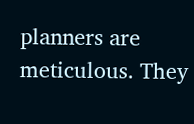planners are meticulous. They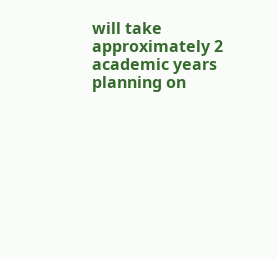will take approximately 2 academic years planning on